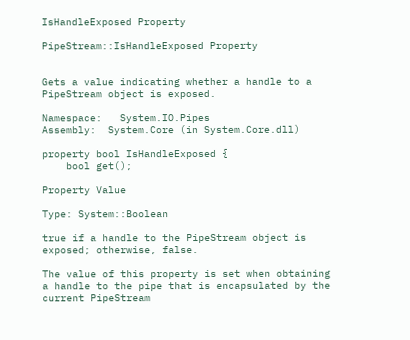IsHandleExposed Property

PipeStream::IsHandleExposed Property


Gets a value indicating whether a handle to a PipeStream object is exposed.

Namespace:   System.IO.Pipes
Assembly:  System.Core (in System.Core.dll)

property bool IsHandleExposed {
    bool get();

Property Value

Type: System::Boolean

true if a handle to the PipeStream object is exposed; otherwise, false.

The value of this property is set when obtaining a handle to the pipe that is encapsulated by the current PipeStream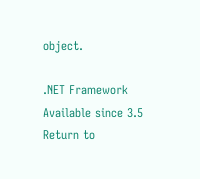object.

.NET Framework
Available since 3.5
Return to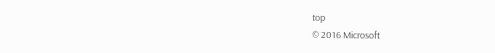top
© 2016 Microsoft